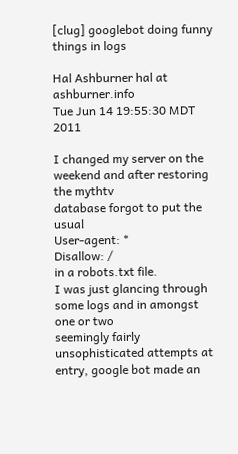[clug] googlebot doing funny things in logs

Hal Ashburner hal at ashburner.info
Tue Jun 14 19:55:30 MDT 2011

I changed my server on the weekend and after restoring the mythtv
database forgot to put the usual
User-agent: *
Disallow: /
in a robots.txt file.
I was just glancing through some logs and in amongst one or two
seemingly fairly unsophisticated attempts at entry, google bot made an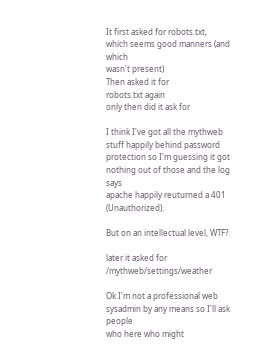It first asked for robots.txt, which seems good manners (and which
wasn't present)
Then asked it for
robots.txt again
only then did it ask for

I think I've got all the mythweb stuff happily behind password
protection so I'm guessing it got nothing out of those and the log says
apache happily reuturned a 401 (Unauthorized).

But on an intellectual level, WTF?

later it asked for /mythweb/settings/weather

Ok I'm not a professional web sysadmin by any means so I'll ask people
who here who might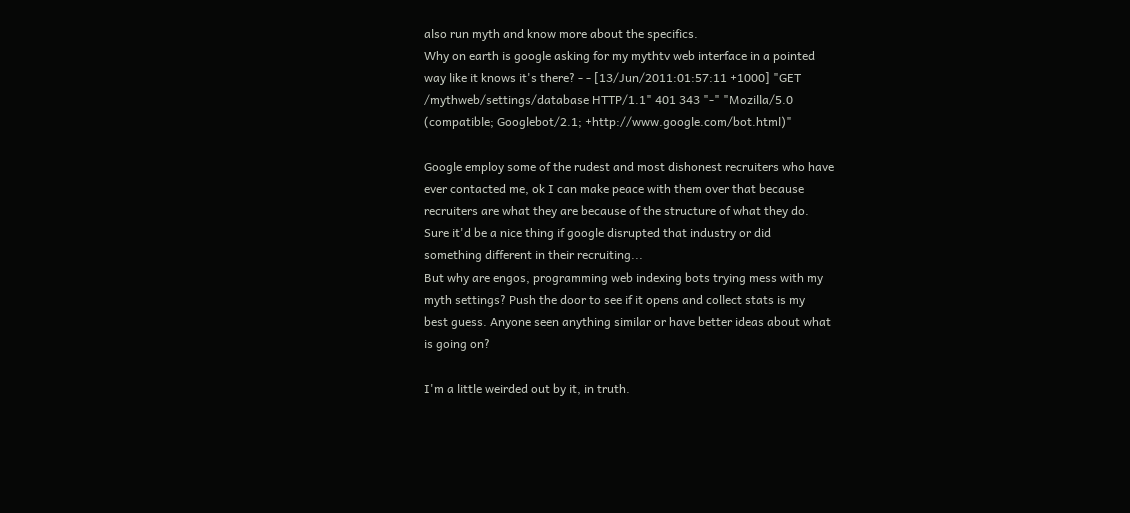also run myth and know more about the specifics.
Why on earth is google asking for my mythtv web interface in a pointed
way like it knows it's there? - - [13/Jun/2011:01:57:11 +1000] "GET
/mythweb/settings/database HTTP/1.1" 401 343 "-" "Mozilla/5.0
(compatible; Googlebot/2.1; +http://www.google.com/bot.html)"

Google employ some of the rudest and most dishonest recruiters who have
ever contacted me, ok I can make peace with them over that because
recruiters are what they are because of the structure of what they do.
Sure it'd be a nice thing if google disrupted that industry or did
something different in their recruiting...
But why are engos, programming web indexing bots trying mess with my
myth settings? Push the door to see if it opens and collect stats is my
best guess. Anyone seen anything similar or have better ideas about what
is going on?

I'm a little weirded out by it, in truth.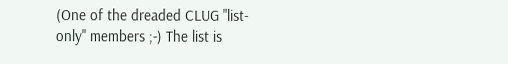(One of the dreaded CLUG "list-only" members ;-) The list is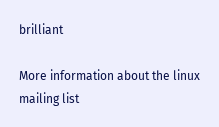brilliant

More information about the linux mailing list